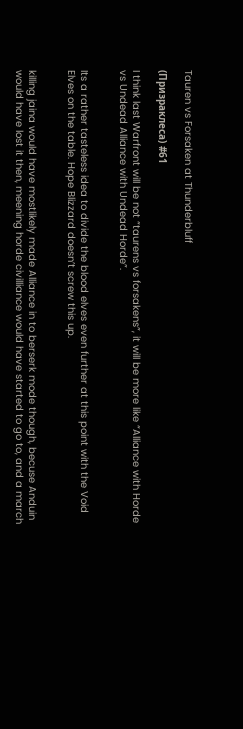Tauren vs Forsaken at Thunderbluff

(Призраклеса) #61

I think last Warfront will be not “taurens vs forsakens”, it will be more like “Alliance with Horde vs Undead Alliance with Undead Horde”.


Its a rather tasteless idea to divide the blood elves even further at this point with the Void Elves on the table. Hope Blizzard doesn’t screw this up.


killing jaina would have mostlikely made Alliance in to berserk mode though, becuse Anduin would have lost it then, meening horde civilliance would have started to go to, and a march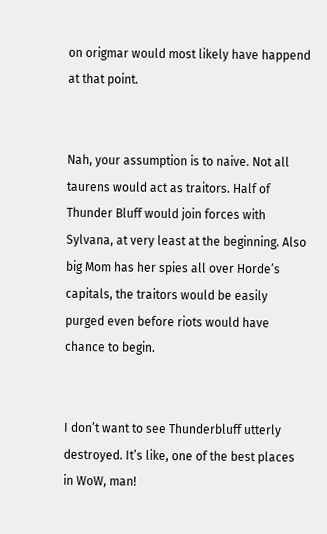on origmar would most likely have happend at that point.


Nah, your assumption is to naive. Not all taurens would act as traitors. Half of Thunder Bluff would join forces with Sylvana, at very least at the beginning. Also big Mom has her spies all over Horde’s capitals, the traitors would be easily purged even before riots would have chance to begin.


I don’t want to see Thunderbluff utterly destroyed. It’s like, one of the best places in WoW, man!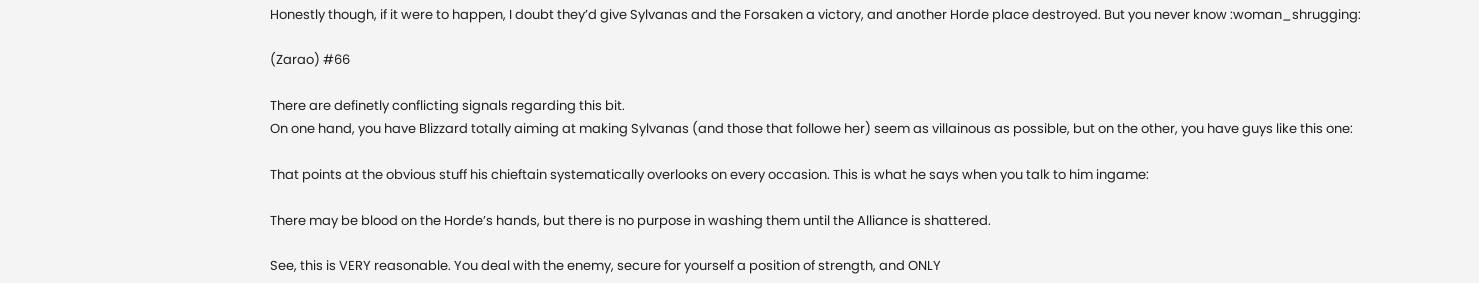Honestly though, if it were to happen, I doubt they’d give Sylvanas and the Forsaken a victory, and another Horde place destroyed. But you never know :woman_shrugging:

(Zarao) #66

There are definetly conflicting signals regarding this bit.
On one hand, you have Blizzard totally aiming at making Sylvanas (and those that followe her) seem as villainous as possible, but on the other, you have guys like this one:

That points at the obvious stuff his chieftain systematically overlooks on every occasion. This is what he says when you talk to him ingame:

There may be blood on the Horde’s hands, but there is no purpose in washing them until the Alliance is shattered.

See, this is VERY reasonable. You deal with the enemy, secure for yourself a position of strength, and ONLY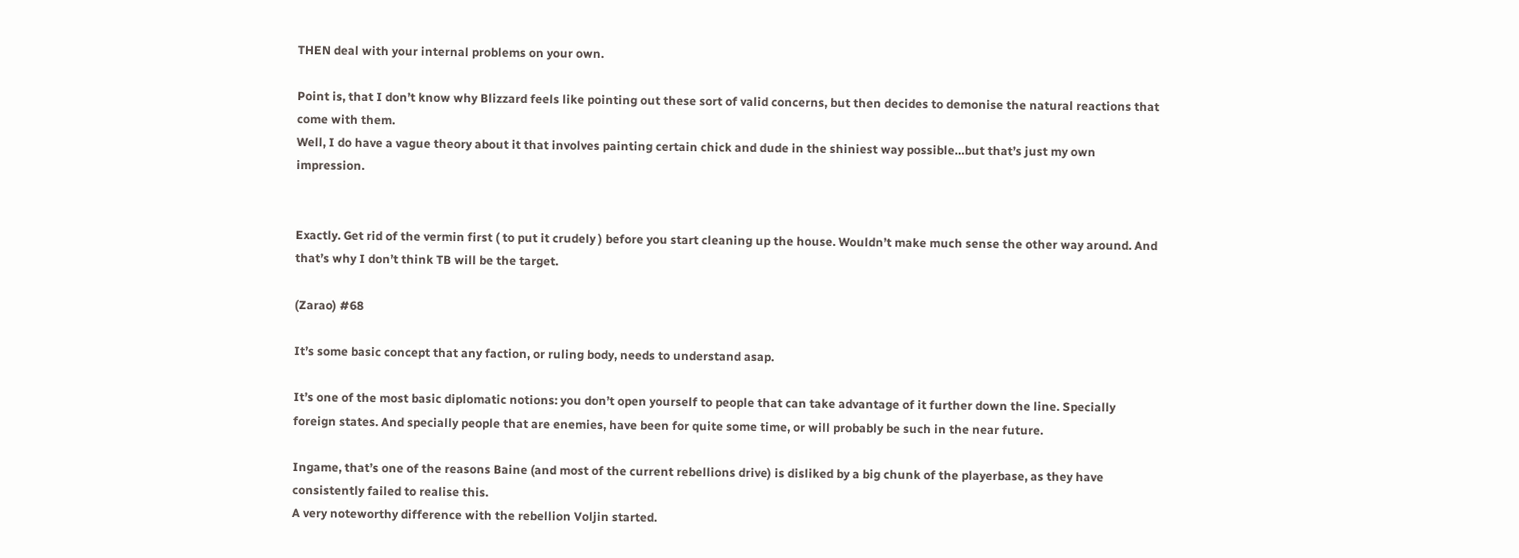THEN deal with your internal problems on your own.

Point is, that I don’t know why Blizzard feels like pointing out these sort of valid concerns, but then decides to demonise the natural reactions that come with them.
Well, I do have a vague theory about it that involves painting certain chick and dude in the shiniest way possible…but that’s just my own impression.


Exactly. Get rid of the vermin first ( to put it crudely ) before you start cleaning up the house. Wouldn’t make much sense the other way around. And that’s why I don’t think TB will be the target.

(Zarao) #68

It’s some basic concept that any faction, or ruling body, needs to understand asap.

It’s one of the most basic diplomatic notions: you don’t open yourself to people that can take advantage of it further down the line. Specially foreign states. And specially people that are enemies, have been for quite some time, or will probably be such in the near future.

Ingame, that’s one of the reasons Baine (and most of the current rebellions drive) is disliked by a big chunk of the playerbase, as they have consistently failed to realise this.
A very noteworthy difference with the rebellion Voljin started.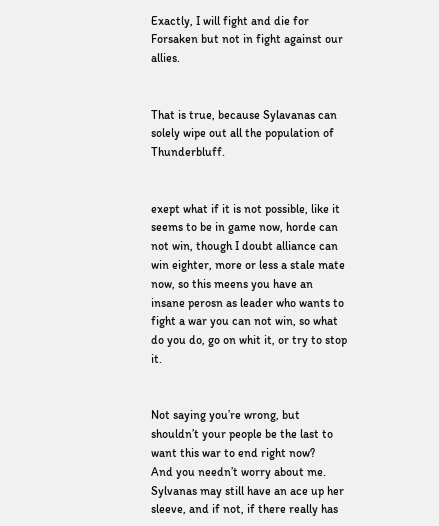Exactly, I will fight and die for Forsaken but not in fight against our allies.


That is true, because Sylavanas can solely wipe out all the population of Thunderbluff.


exept what if it is not possible, like it seems to be in game now, horde can not win, though I doubt alliance can win eighter, more or less a stale mate now, so this meens you have an insane perosn as leader who wants to fight a war you can not win, so what do you do, go on whit it, or try to stop it.


Not saying you’re wrong, but shouldn’t your people be the last to want this war to end right now?
And you needn’t worry about me. Sylvanas may still have an ace up her sleeve, and if not, if there really has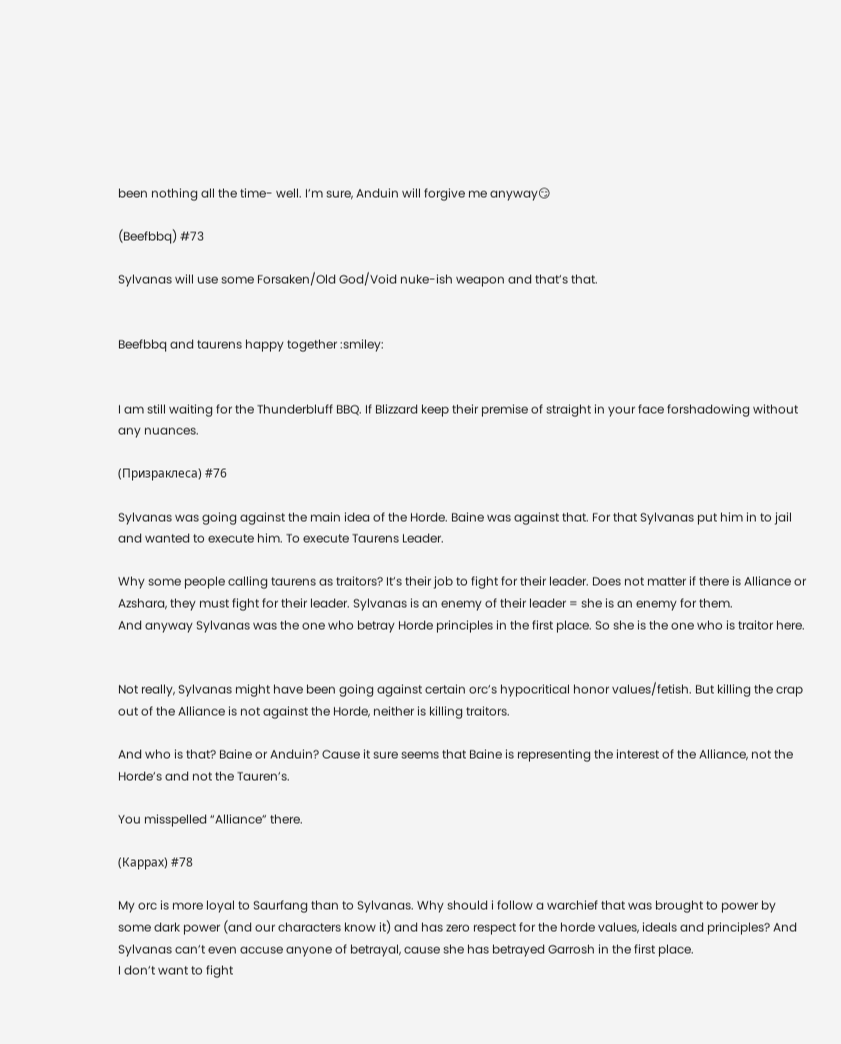been nothing all the time- well. I’m sure, Anduin will forgive me anyway😏

(Beefbbq) #73

Sylvanas will use some Forsaken/Old God/Void nuke-ish weapon and that’s that.


Beefbbq and taurens happy together :smiley:


I am still waiting for the Thunderbluff BBQ. If Blizzard keep their premise of straight in your face forshadowing without any nuances.

(Призраклеса) #76

Sylvanas was going against the main idea of the Horde. Baine was against that. For that Sylvanas put him in to jail and wanted to execute him. To execute Taurens Leader.

Why some people calling taurens as traitors? It’s their job to fight for their leader. Does not matter if there is Alliance or Azshara, they must fight for their leader. Sylvanas is an enemy of their leader = she is an enemy for them.
And anyway Sylvanas was the one who betray Horde principles in the first place. So she is the one who is traitor here.


Not really, Sylvanas might have been going against certain orc’s hypocritical honor values/fetish. But killing the crap out of the Alliance is not against the Horde, neither is killing traitors.

And who is that? Baine or Anduin? Cause it sure seems that Baine is representing the interest of the Alliance, not the Horde’s and not the Tauren’s.

You misspelled “Alliance” there.

(Каррах) #78

My orc is more loyal to Saurfang than to Sylvanas. Why should i follow a warchief that was brought to power by some dark power (and our characters know it) and has zero respect for the horde values, ideals and principles? And Sylvanas can’t even accuse anyone of betrayal, cause she has betrayed Garrosh in the first place.
I don’t want to fight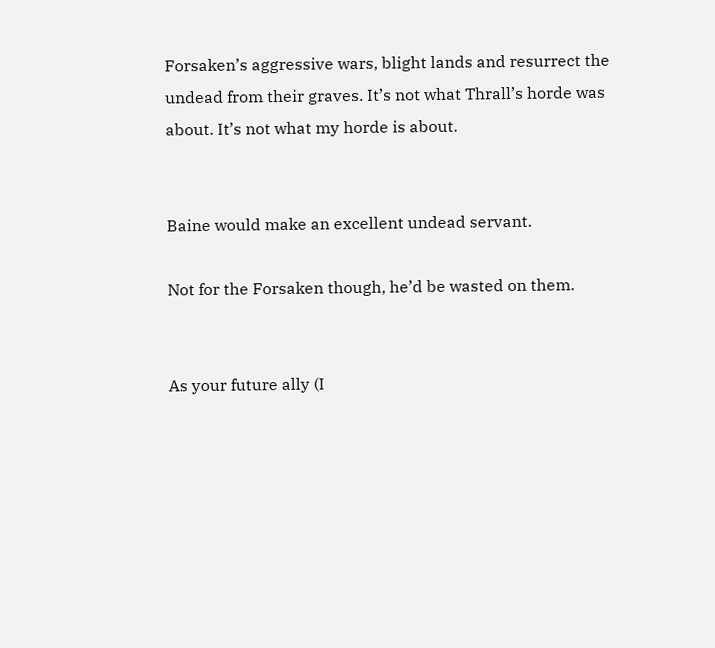Forsaken’s aggressive wars, blight lands and resurrect the undead from their graves. It’s not what Thrall’s horde was about. It’s not what my horde is about.


Baine would make an excellent undead servant.

Not for the Forsaken though, he’d be wasted on them.


As your future ally (I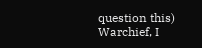question this) Warchief, I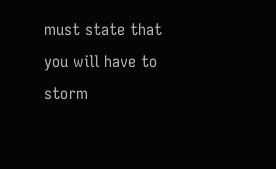must state that you will have to storm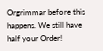Orgrimmar before this happens. We still have half your Order!